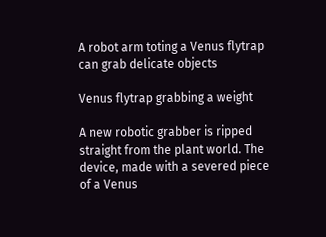A robot arm toting a Venus flytrap can grab delicate objects

Venus flytrap grabbing a weight

A new robotic grabber is ripped straight from the plant world. The device, made with a severed piece of a Venus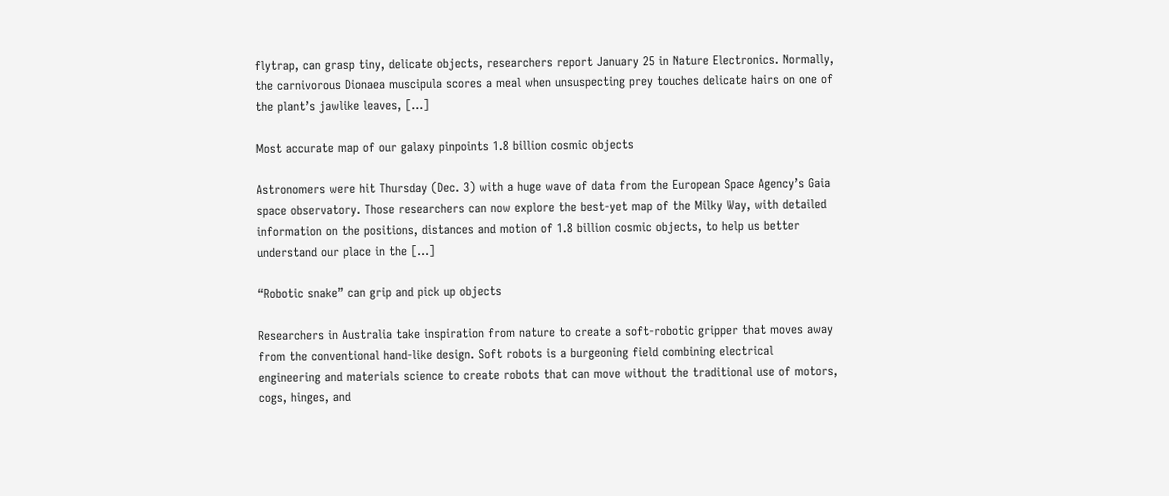flytrap, can grasp tiny, delicate objects, researchers report January 25 in Nature Electronics. Normally, the carnivorous Dionaea muscipula scores a meal when unsuspecting prey touches delicate hairs on one of the plant’s jawlike leaves, […]

Most accurate map of our galaxy pinpoints 1.8 billion cosmic objects

Astronomers were hit Thursday (Dec. 3) with a huge wave of data from the European Space Agency’s Gaia space observatory. Those researchers can now explore the best-yet map of the Milky Way, with detailed information on the positions, distances and motion of 1.8 billion cosmic objects, to help us better understand our place in the […]

“Robotic snake” can grip and pick up objects

Researchers in Australia take inspiration from nature to create a soft-robotic gripper that moves away from the conventional hand-like design. Soft robots is a burgeoning field combining electrical engineering and materials science to create robots that can move without the traditional use of motors, cogs, hinges, and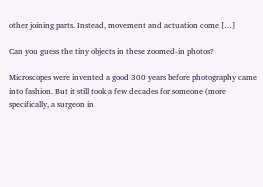other joining parts. Instead, movement and actuation come […]

Can you guess the tiny objects in these zoomed-in photos?

Microscopes were invented a good 300 years before photography came into fashion. But it still took a few decades for someone (more specifically, a surgeon in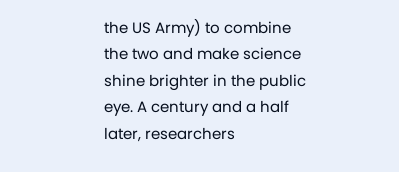the US Army) to combine the two and make science shine brighter in the public eye. A century and a half later, researchers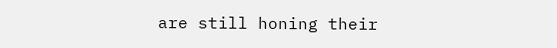are still honing their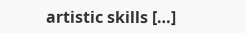artistic skills […]